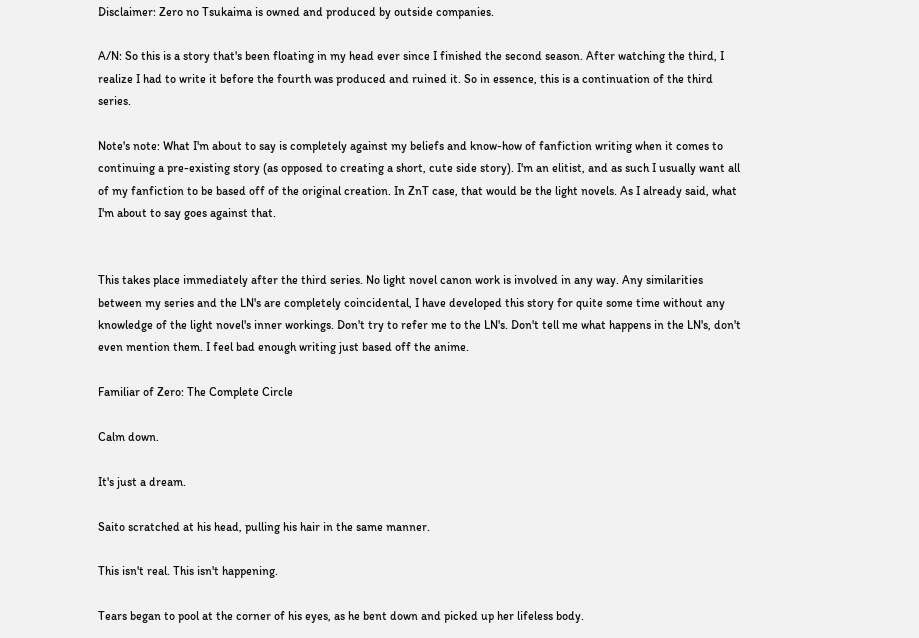Disclaimer: Zero no Tsukaima is owned and produced by outside companies.

A/N: So this is a story that's been floating in my head ever since I finished the second season. After watching the third, I realize I had to write it before the fourth was produced and ruined it. So in essence, this is a continuation of the third series.

Note's note: What I'm about to say is completely against my beliefs and know-how of fanfiction writing when it comes to continuing a pre-existing story (as opposed to creating a short, cute side story). I'm an elitist, and as such I usually want all of my fanfiction to be based off of the original creation. In ZnT case, that would be the light novels. As I already said, what I'm about to say goes against that.


This takes place immediately after the third series. No light novel canon work is involved in any way. Any similarities between my series and the LN's are completely coincidental, I have developed this story for quite some time without any knowledge of the light novel's inner workings. Don't try to refer me to the LN's. Don't tell me what happens in the LN's, don't even mention them. I feel bad enough writing just based off the anime.

Familiar of Zero: The Complete Circle

Calm down.

It's just a dream.

Saito scratched at his head, pulling his hair in the same manner.

This isn't real. This isn't happening.

Tears began to pool at the corner of his eyes, as he bent down and picked up her lifeless body.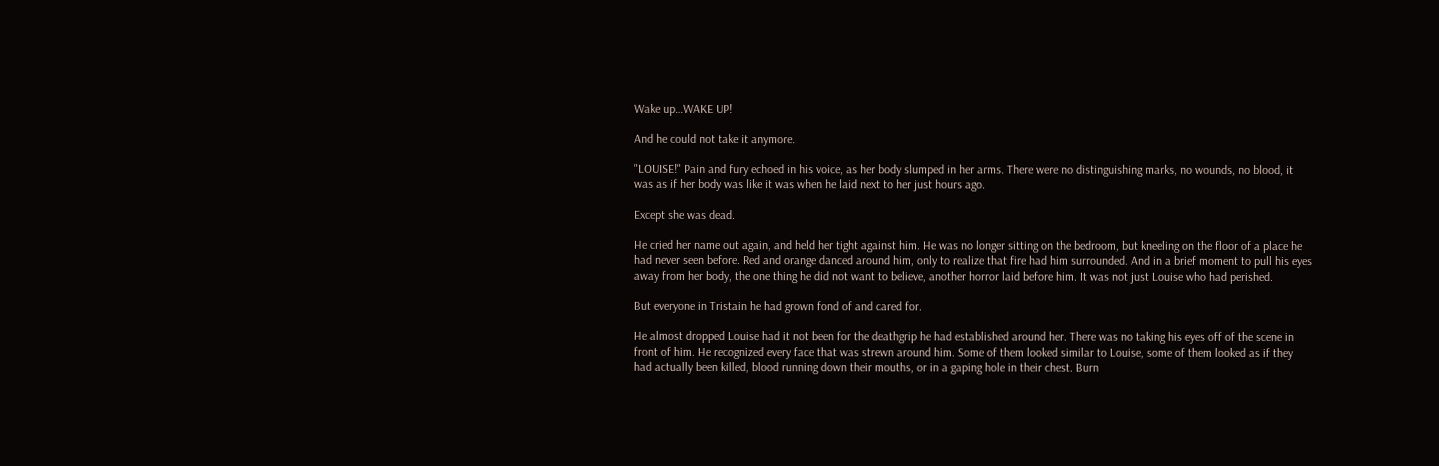Wake up…WAKE UP!

And he could not take it anymore.

"LOUISE!" Pain and fury echoed in his voice, as her body slumped in her arms. There were no distinguishing marks, no wounds, no blood, it was as if her body was like it was when he laid next to her just hours ago.

Except she was dead.

He cried her name out again, and held her tight against him. He was no longer sitting on the bedroom, but kneeling on the floor of a place he had never seen before. Red and orange danced around him, only to realize that fire had him surrounded. And in a brief moment to pull his eyes away from her body, the one thing he did not want to believe, another horror laid before him. It was not just Louise who had perished.

But everyone in Tristain he had grown fond of and cared for.

He almost dropped Louise had it not been for the deathgrip he had established around her. There was no taking his eyes off of the scene in front of him. He recognized every face that was strewn around him. Some of them looked similar to Louise, some of them looked as if they had actually been killed, blood running down their mouths, or in a gaping hole in their chest. Burn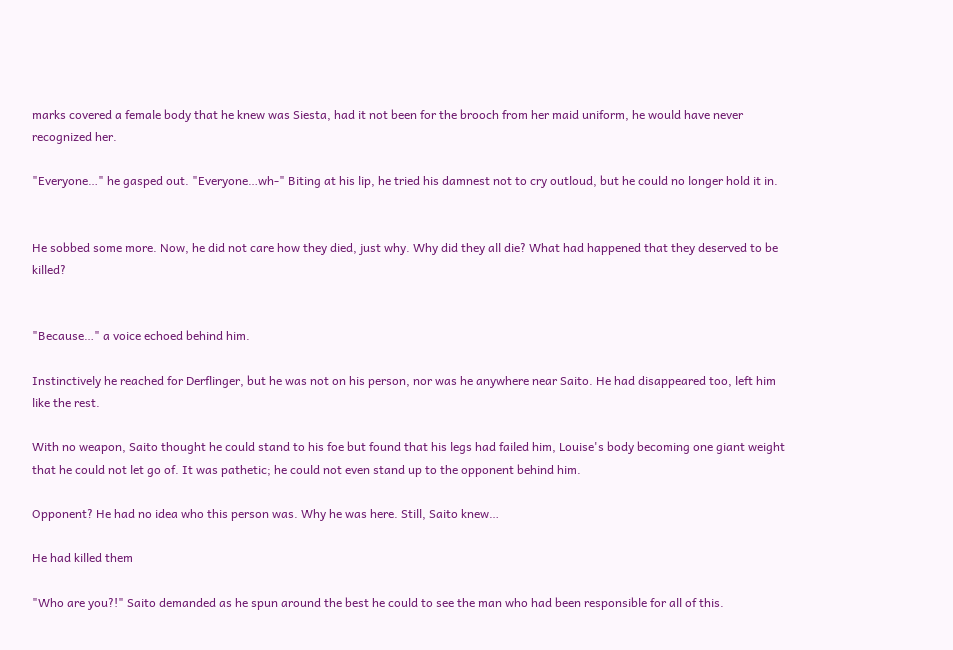marks covered a female body that he knew was Siesta, had it not been for the brooch from her maid uniform, he would have never recognized her.

"Everyone…" he gasped out. "Everyone…wh-" Biting at his lip, he tried his damnest not to cry outloud, but he could no longer hold it in.


He sobbed some more. Now, he did not care how they died, just why. Why did they all die? What had happened that they deserved to be killed?


"Because…" a voice echoed behind him.

Instinctively he reached for Derflinger, but he was not on his person, nor was he anywhere near Saito. He had disappeared too, left him like the rest.

With no weapon, Saito thought he could stand to his foe but found that his legs had failed him, Louise's body becoming one giant weight that he could not let go of. It was pathetic; he could not even stand up to the opponent behind him.

Opponent? He had no idea who this person was. Why he was here. Still, Saito knew…

He had killed them

"Who are you?!" Saito demanded as he spun around the best he could to see the man who had been responsible for all of this.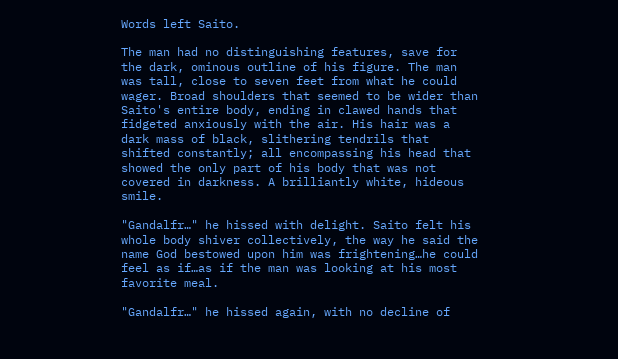Words left Saito.

The man had no distinguishing features, save for the dark, ominous outline of his figure. The man was tall, close to seven feet from what he could wager. Broad shoulders that seemed to be wider than Saito's entire body, ending in clawed hands that fidgeted anxiously with the air. His hair was a dark mass of black, slithering tendrils that shifted constantly; all encompassing his head that showed the only part of his body that was not covered in darkness. A brilliantly white, hideous smile.

"Gandalfr…" he hissed with delight. Saito felt his whole body shiver collectively, the way he said the name God bestowed upon him was frightening…he could feel as if…as if the man was looking at his most favorite meal.

"Gandalfr…" he hissed again, with no decline of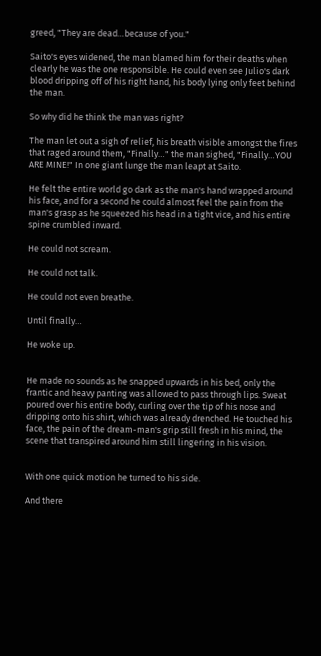greed, "They are dead…because of you."

Saito's eyes widened, the man blamed him for their deaths when clearly he was the one responsible. He could even see Julio's dark blood dripping off of his right hand, his body lying only feet behind the man.

So why did he think the man was right?

The man let out a sigh of relief, his breath visible amongst the fires that raged around them, "Finally…" the man sighed, "Finally…YOU ARE MINE!" In one giant lunge the man leapt at Saito.

He felt the entire world go dark as the man's hand wrapped around his face, and for a second he could almost feel the pain from the man's grasp as he squeezed his head in a tight vice, and his entire spine crumbled inward.

He could not scream.

He could not talk.

He could not even breathe.

Until finally…

He woke up.


He made no sounds as he snapped upwards in his bed, only the frantic and heavy panting was allowed to pass through lips. Sweat poured over his entire body, curling over the tip of his nose and dripping onto his shirt, which was already drenched. He touched his face, the pain of the dream-man's grip still fresh in his mind, the scene that transpired around him still lingering in his vision.


With one quick motion he turned to his side.

And there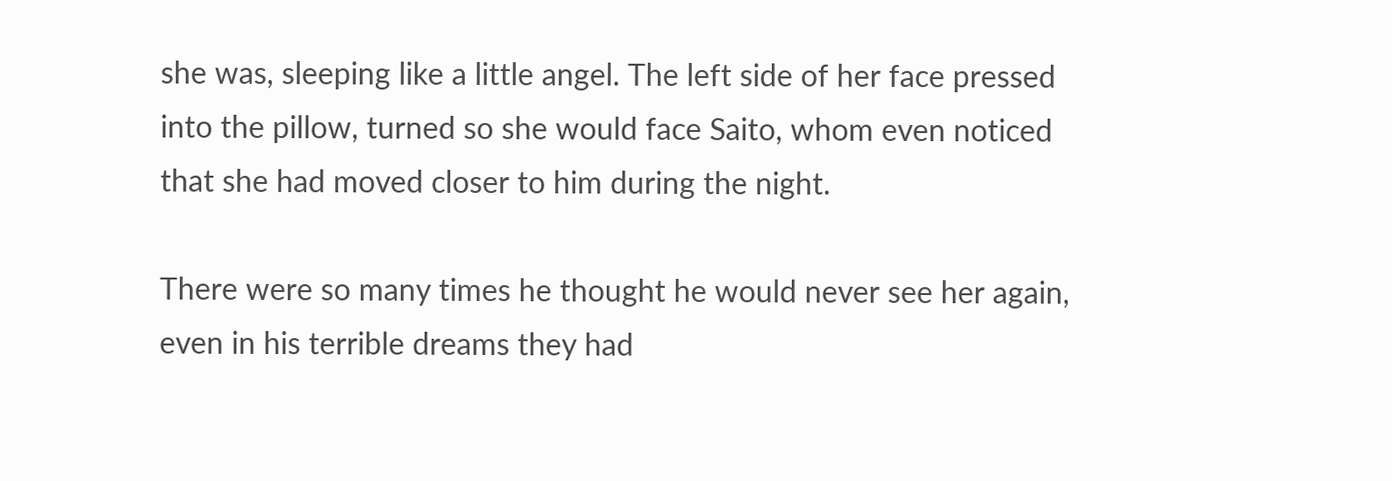she was, sleeping like a little angel. The left side of her face pressed into the pillow, turned so she would face Saito, whom even noticed that she had moved closer to him during the night.

There were so many times he thought he would never see her again, even in his terrible dreams they had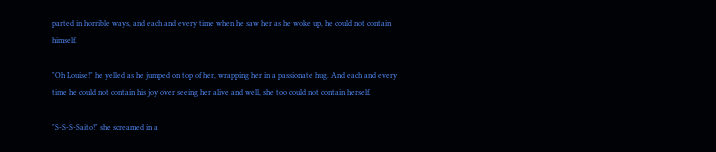parted in horrible ways, and each and every time when he saw her as he woke up, he could not contain himself.

"Oh Louise!" he yelled as he jumped on top of her, wrapping her in a passionate hug. And each and every time he could not contain his joy over seeing her alive and well, she too could not contain herself.

"S-S-S-Saito!" she screamed in a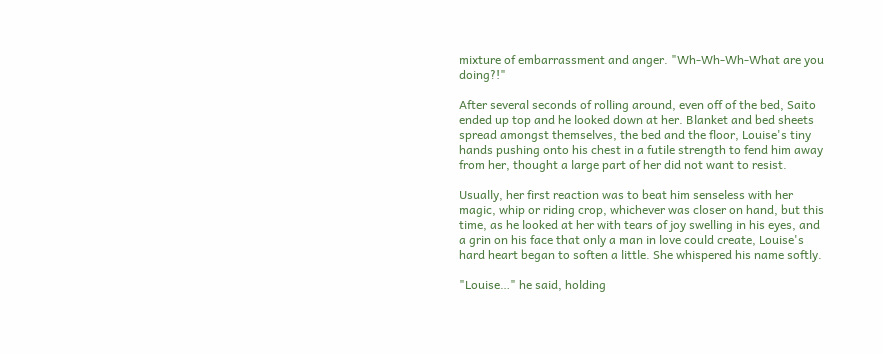mixture of embarrassment and anger. "Wh-Wh-Wh-What are you doing?!"

After several seconds of rolling around, even off of the bed, Saito ended up top and he looked down at her. Blanket and bed sheets spread amongst themselves, the bed and the floor, Louise's tiny hands pushing onto his chest in a futile strength to fend him away from her, thought a large part of her did not want to resist.

Usually, her first reaction was to beat him senseless with her magic, whip or riding crop, whichever was closer on hand, but this time, as he looked at her with tears of joy swelling in his eyes, and a grin on his face that only a man in love could create, Louise's hard heart began to soften a little. She whispered his name softly.

"Louise…" he said, holding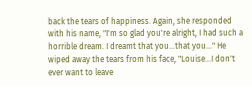back the tears of happiness. Again, she responded with his name, "I'm so glad you're alright, I had such a horrible dream. I dreamt that you…that you…" He wiped away the tears from his face, "Louise…I don't ever want to leave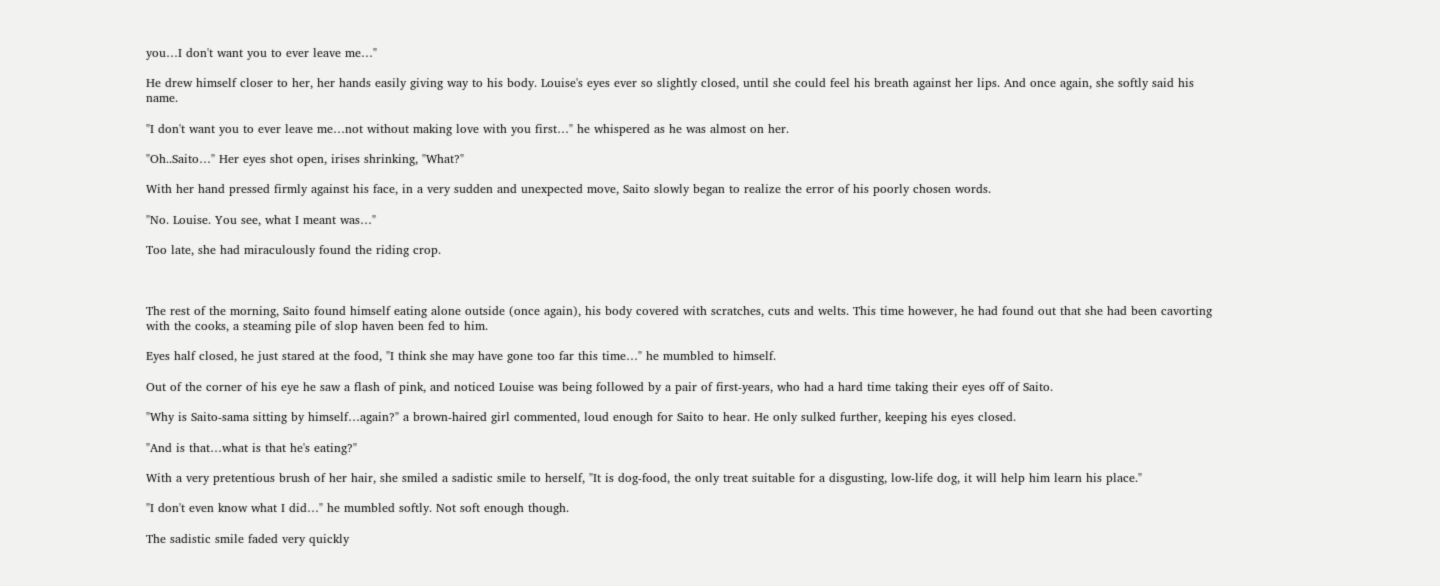you…I don't want you to ever leave me…"

He drew himself closer to her, her hands easily giving way to his body. Louise's eyes ever so slightly closed, until she could feel his breath against her lips. And once again, she softly said his name.

"I don't want you to ever leave me…not without making love with you first…" he whispered as he was almost on her.

"Oh..Saito…" Her eyes shot open, irises shrinking, "What?"

With her hand pressed firmly against his face, in a very sudden and unexpected move, Saito slowly began to realize the error of his poorly chosen words.

"No. Louise. You see, what I meant was…"

Too late, she had miraculously found the riding crop.



The rest of the morning, Saito found himself eating alone outside (once again), his body covered with scratches, cuts and welts. This time however, he had found out that she had been cavorting with the cooks, a steaming pile of slop haven been fed to him.

Eyes half closed, he just stared at the food, "I think she may have gone too far this time…" he mumbled to himself.

Out of the corner of his eye he saw a flash of pink, and noticed Louise was being followed by a pair of first-years, who had a hard time taking their eyes off of Saito.

"Why is Saito-sama sitting by himself…again?" a brown-haired girl commented, loud enough for Saito to hear. He only sulked further, keeping his eyes closed.

"And is that…what is that he's eating?"

With a very pretentious brush of her hair, she smiled a sadistic smile to herself, "It is dog-food, the only treat suitable for a disgusting, low-life dog, it will help him learn his place."

"I don't even know what I did…" he mumbled softly. Not soft enough though.

The sadistic smile faded very quickly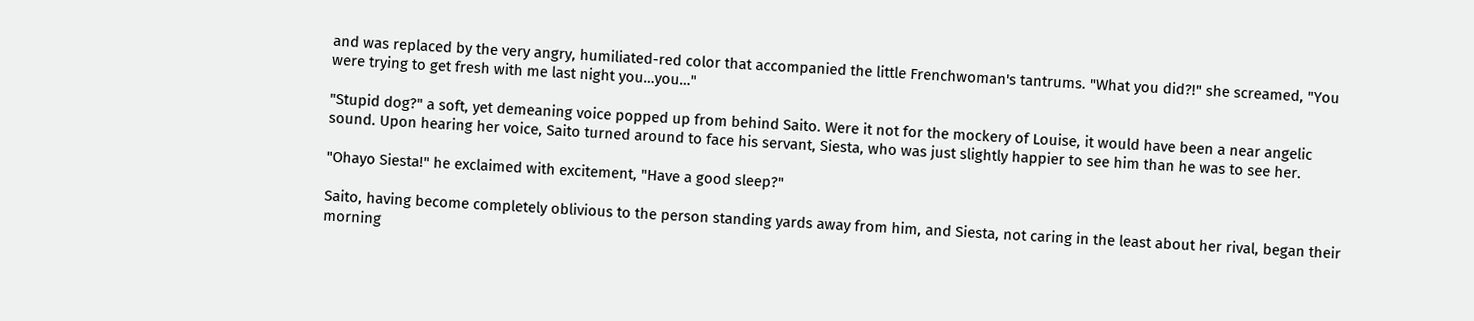and was replaced by the very angry, humiliated-red color that accompanied the little Frenchwoman's tantrums. "What you did?!" she screamed, "You were trying to get fresh with me last night you…you…"

"Stupid dog?" a soft, yet demeaning voice popped up from behind Saito. Were it not for the mockery of Louise, it would have been a near angelic sound. Upon hearing her voice, Saito turned around to face his servant, Siesta, who was just slightly happier to see him than he was to see her.

"Ohayo Siesta!" he exclaimed with excitement, "Have a good sleep?"

Saito, having become completely oblivious to the person standing yards away from him, and Siesta, not caring in the least about her rival, began their morning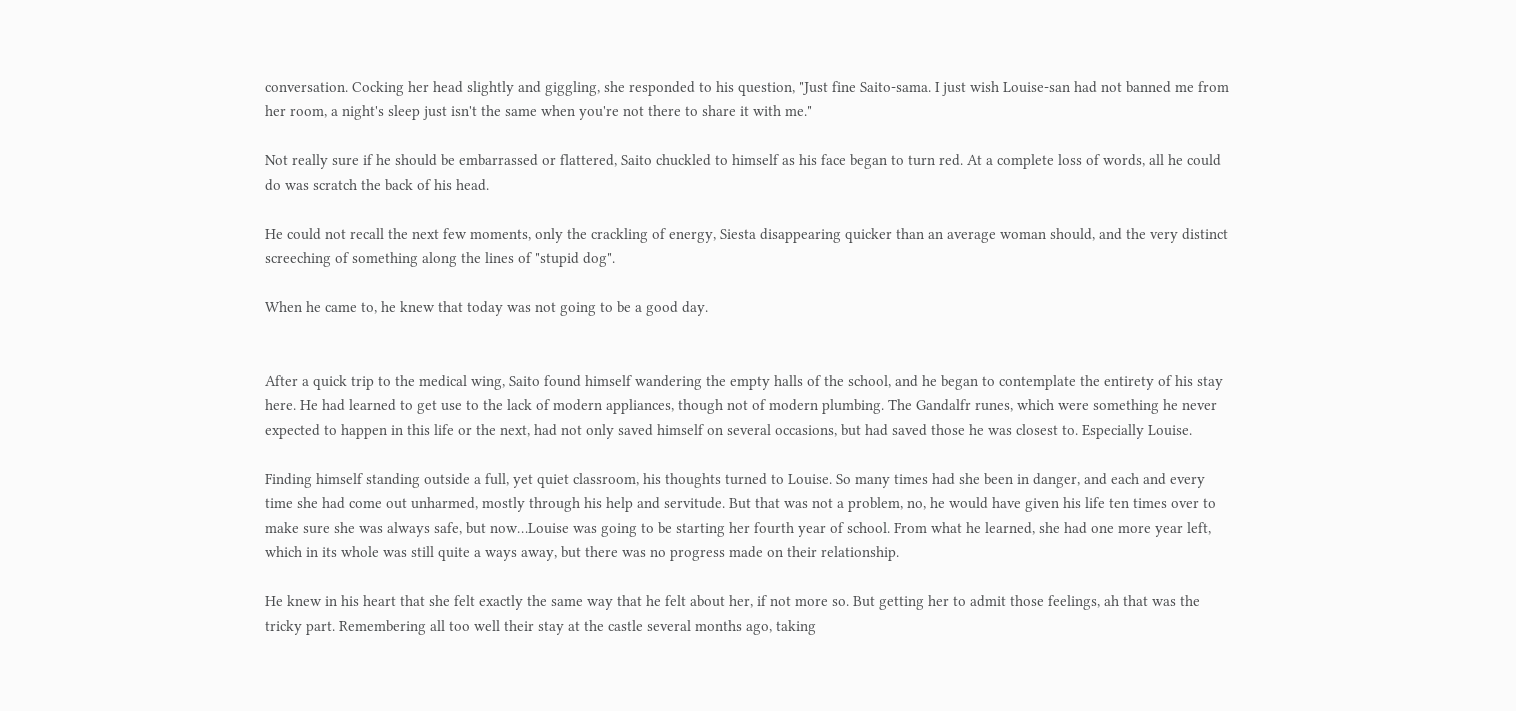conversation. Cocking her head slightly and giggling, she responded to his question, "Just fine Saito-sama. I just wish Louise-san had not banned me from her room, a night's sleep just isn't the same when you're not there to share it with me."

Not really sure if he should be embarrassed or flattered, Saito chuckled to himself as his face began to turn red. At a complete loss of words, all he could do was scratch the back of his head.

He could not recall the next few moments, only the crackling of energy, Siesta disappearing quicker than an average woman should, and the very distinct screeching of something along the lines of "stupid dog".

When he came to, he knew that today was not going to be a good day.


After a quick trip to the medical wing, Saito found himself wandering the empty halls of the school, and he began to contemplate the entirety of his stay here. He had learned to get use to the lack of modern appliances, though not of modern plumbing. The Gandalfr runes, which were something he never expected to happen in this life or the next, had not only saved himself on several occasions, but had saved those he was closest to. Especially Louise.

Finding himself standing outside a full, yet quiet classroom, his thoughts turned to Louise. So many times had she been in danger, and each and every time she had come out unharmed, mostly through his help and servitude. But that was not a problem, no, he would have given his life ten times over to make sure she was always safe, but now…Louise was going to be starting her fourth year of school. From what he learned, she had one more year left, which in its whole was still quite a ways away, but there was no progress made on their relationship.

He knew in his heart that she felt exactly the same way that he felt about her, if not more so. But getting her to admit those feelings, ah that was the tricky part. Remembering all too well their stay at the castle several months ago, taking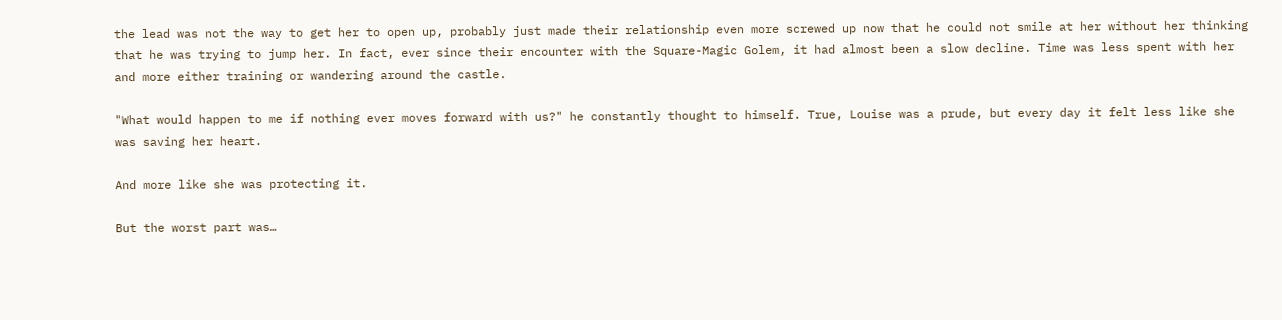the lead was not the way to get her to open up, probably just made their relationship even more screwed up now that he could not smile at her without her thinking that he was trying to jump her. In fact, ever since their encounter with the Square-Magic Golem, it had almost been a slow decline. Time was less spent with her and more either training or wandering around the castle.

"What would happen to me if nothing ever moves forward with us?" he constantly thought to himself. True, Louise was a prude, but every day it felt less like she was saving her heart.

And more like she was protecting it.

But the worst part was…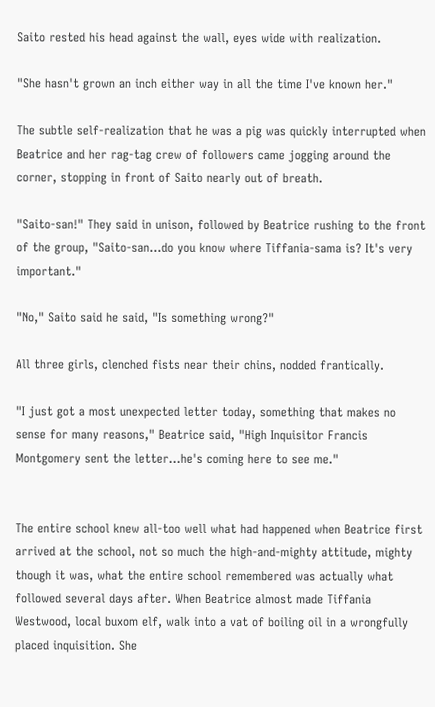Saito rested his head against the wall, eyes wide with realization.

"She hasn't grown an inch either way in all the time I've known her."

The subtle self-realization that he was a pig was quickly interrupted when Beatrice and her rag-tag crew of followers came jogging around the corner, stopping in front of Saito nearly out of breath.

"Saito-san!" They said in unison, followed by Beatrice rushing to the front of the group, "Saito-san…do you know where Tiffania-sama is? It's very important."

"No," Saito said he said, "Is something wrong?"

All three girls, clenched fists near their chins, nodded frantically.

"I just got a most unexpected letter today, something that makes no sense for many reasons," Beatrice said, "High Inquisitor Francis Montgomery sent the letter…he's coming here to see me."


The entire school knew all-too well what had happened when Beatrice first arrived at the school, not so much the high-and-mighty attitude, mighty though it was, what the entire school remembered was actually what followed several days after. When Beatrice almost made Tiffania Westwood, local buxom elf, walk into a vat of boiling oil in a wrongfully placed inquisition. She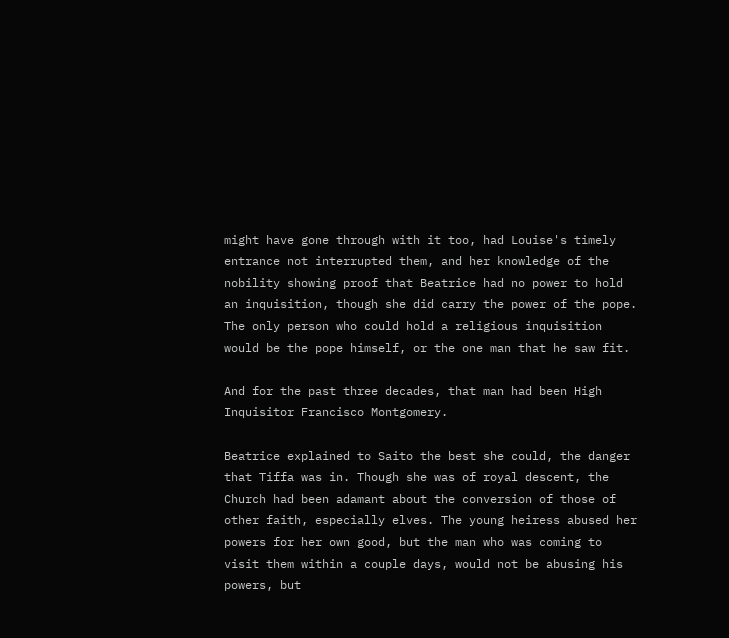might have gone through with it too, had Louise's timely entrance not interrupted them, and her knowledge of the nobility showing proof that Beatrice had no power to hold an inquisition, though she did carry the power of the pope. The only person who could hold a religious inquisition would be the pope himself, or the one man that he saw fit.

And for the past three decades, that man had been High Inquisitor Francisco Montgomery.

Beatrice explained to Saito the best she could, the danger that Tiffa was in. Though she was of royal descent, the Church had been adamant about the conversion of those of other faith, especially elves. The young heiress abused her powers for her own good, but the man who was coming to visit them within a couple days, would not be abusing his powers, but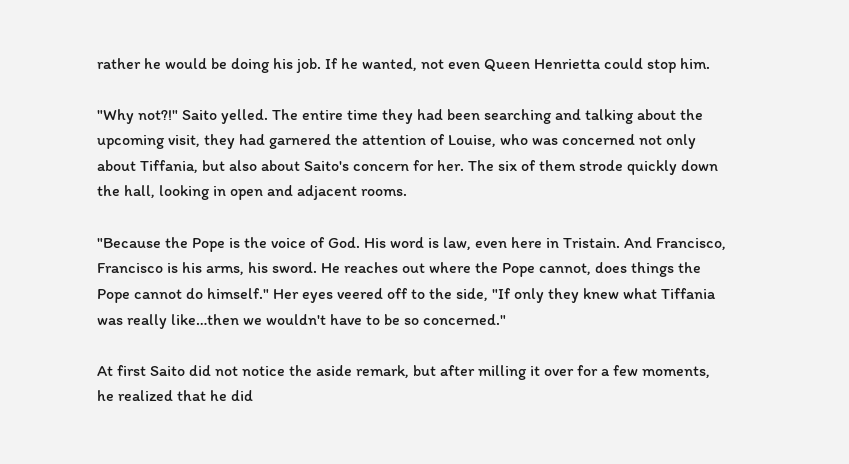rather he would be doing his job. If he wanted, not even Queen Henrietta could stop him.

"Why not?!" Saito yelled. The entire time they had been searching and talking about the upcoming visit, they had garnered the attention of Louise, who was concerned not only about Tiffania, but also about Saito's concern for her. The six of them strode quickly down the hall, looking in open and adjacent rooms.

"Because the Pope is the voice of God. His word is law, even here in Tristain. And Francisco, Francisco is his arms, his sword. He reaches out where the Pope cannot, does things the Pope cannot do himself." Her eyes veered off to the side, "If only they knew what Tiffania was really like…then we wouldn't have to be so concerned."

At first Saito did not notice the aside remark, but after milling it over for a few moments, he realized that he did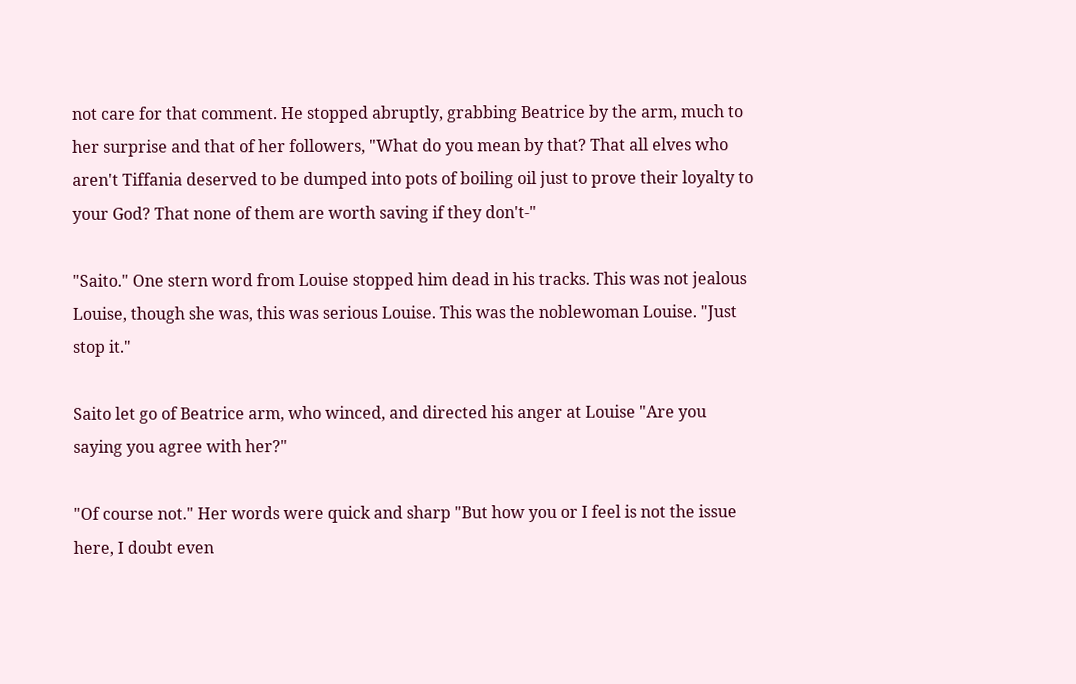not care for that comment. He stopped abruptly, grabbing Beatrice by the arm, much to her surprise and that of her followers, "What do you mean by that? That all elves who aren't Tiffania deserved to be dumped into pots of boiling oil just to prove their loyalty to your God? That none of them are worth saving if they don't-"

"Saito." One stern word from Louise stopped him dead in his tracks. This was not jealous Louise, though she was, this was serious Louise. This was the noblewoman Louise. "Just stop it."

Saito let go of Beatrice arm, who winced, and directed his anger at Louise "Are you saying you agree with her?"

"Of course not." Her words were quick and sharp "But how you or I feel is not the issue here, I doubt even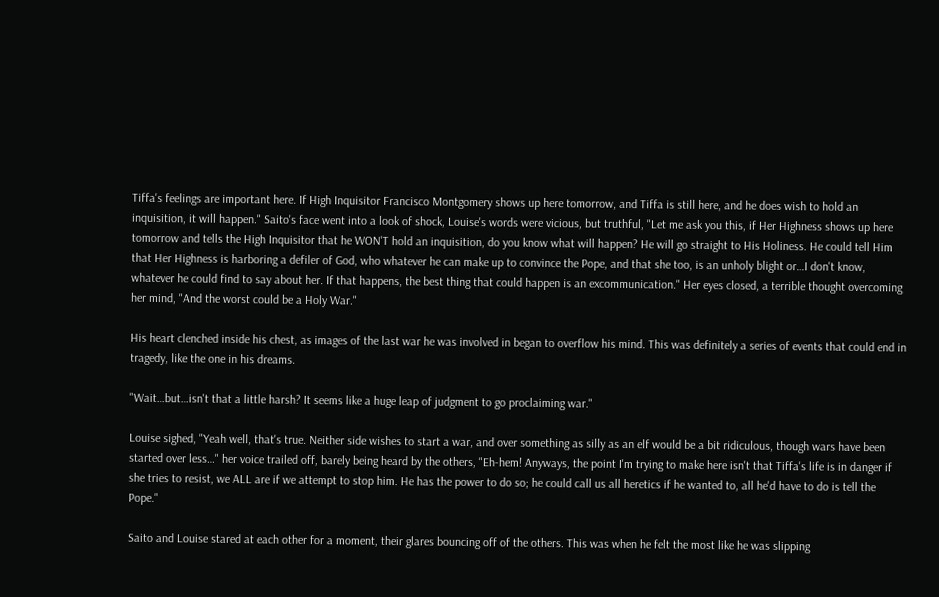Tiffa's feelings are important here. If High Inquisitor Francisco Montgomery shows up here tomorrow, and Tiffa is still here, and he does wish to hold an inquisition, it will happen." Saito's face went into a look of shock, Louise's words were vicious, but truthful, "Let me ask you this, if Her Highness shows up here tomorrow and tells the High Inquisitor that he WON'T hold an inquisition, do you know what will happen? He will go straight to His Holiness. He could tell Him that Her Highness is harboring a defiler of God, who whatever he can make up to convince the Pope, and that she too, is an unholy blight or…I don't know, whatever he could find to say about her. If that happens, the best thing that could happen is an excommunication." Her eyes closed, a terrible thought overcoming her mind, "And the worst could be a Holy War."

His heart clenched inside his chest, as images of the last war he was involved in began to overflow his mind. This was definitely a series of events that could end in tragedy, like the one in his dreams.

"Wait…but…isn't that a little harsh? It seems like a huge leap of judgment to go proclaiming war."

Louise sighed, "Yeah well, that's true. Neither side wishes to start a war, and over something as silly as an elf would be a bit ridiculous, though wars have been started over less…" her voice trailed off, barely being heard by the others, "Eh-hem! Anyways, the point I'm trying to make here isn't that Tiffa's life is in danger if she tries to resist, we ALL are if we attempt to stop him. He has the power to do so; he could call us all heretics if he wanted to, all he'd have to do is tell the Pope."

Saito and Louise stared at each other for a moment, their glares bouncing off of the others. This was when he felt the most like he was slipping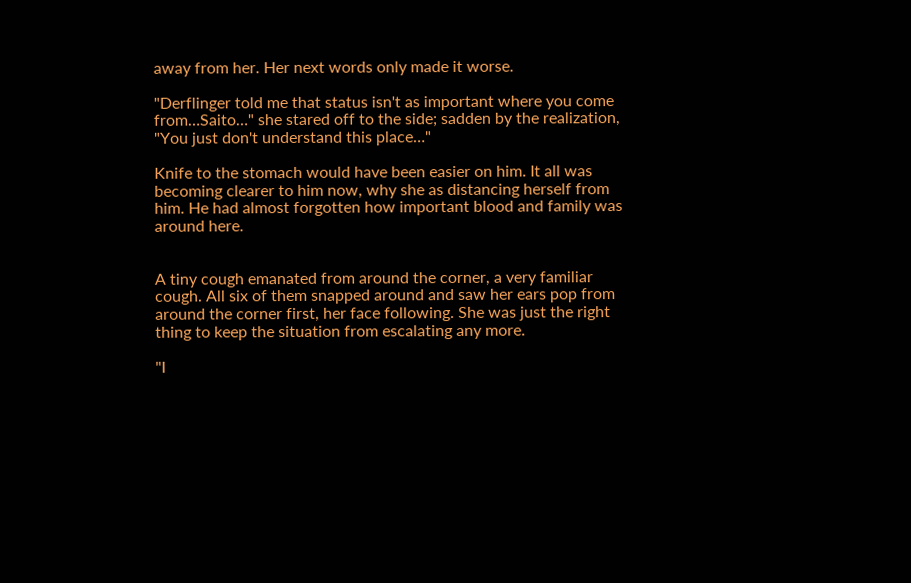away from her. Her next words only made it worse.

"Derflinger told me that status isn't as important where you come from…Saito…" she stared off to the side; sadden by the realization, "You just don't understand this place…"

Knife to the stomach would have been easier on him. It all was becoming clearer to him now, why she as distancing herself from him. He had almost forgotten how important blood and family was around here.


A tiny cough emanated from around the corner, a very familiar cough. All six of them snapped around and saw her ears pop from around the corner first, her face following. She was just the right thing to keep the situation from escalating any more.

"I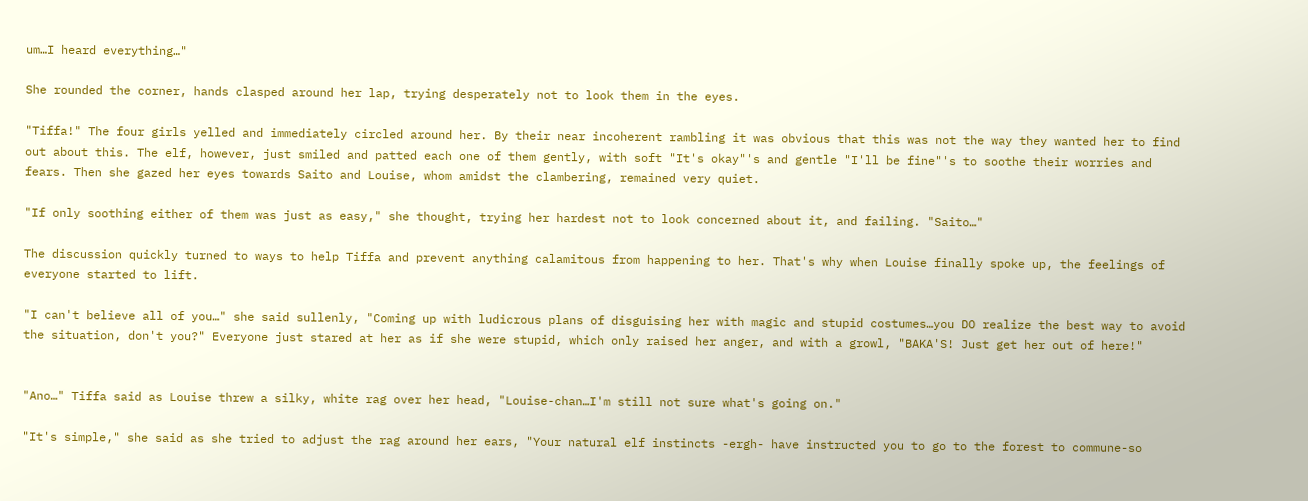um…I heard everything…"

She rounded the corner, hands clasped around her lap, trying desperately not to look them in the eyes.

"Tiffa!" The four girls yelled and immediately circled around her. By their near incoherent rambling it was obvious that this was not the way they wanted her to find out about this. The elf, however, just smiled and patted each one of them gently, with soft "It's okay"'s and gentle "I'll be fine"'s to soothe their worries and fears. Then she gazed her eyes towards Saito and Louise, whom amidst the clambering, remained very quiet.

"If only soothing either of them was just as easy," she thought, trying her hardest not to look concerned about it, and failing. "Saito…"

The discussion quickly turned to ways to help Tiffa and prevent anything calamitous from happening to her. That's why when Louise finally spoke up, the feelings of everyone started to lift.

"I can't believe all of you…" she said sullenly, "Coming up with ludicrous plans of disguising her with magic and stupid costumes…you DO realize the best way to avoid the situation, don't you?" Everyone just stared at her as if she were stupid, which only raised her anger, and with a growl, "BAKA'S! Just get her out of here!"


"Ano…" Tiffa said as Louise threw a silky, white rag over her head, "Louise-chan…I'm still not sure what's going on."

"It's simple," she said as she tried to adjust the rag around her ears, "Your natural elf instincts -ergh- have instructed you to go to the forest to commune-so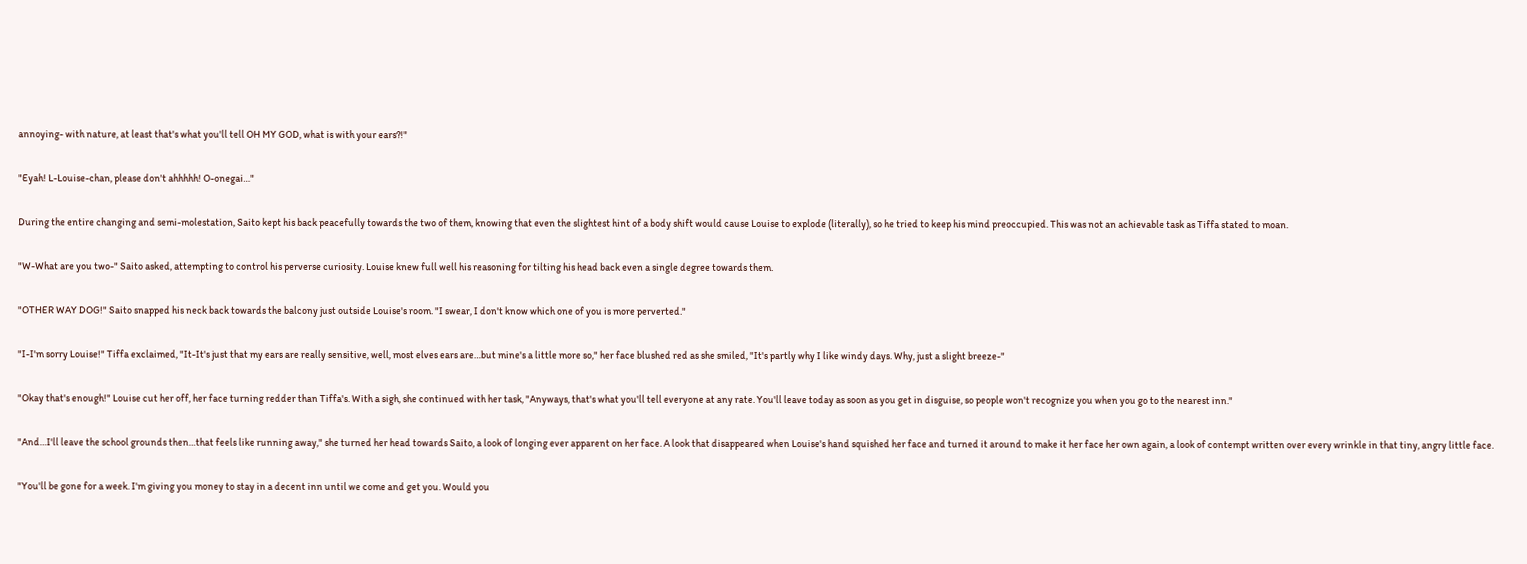annoying- with nature, at least that's what you'll tell OH MY GOD, what is with your ears?!"

"Eyah! L-Louise-chan, please don't ahhhhh! O-onegai…"

During the entire changing and semi-molestation, Saito kept his back peacefully towards the two of them, knowing that even the slightest hint of a body shift would cause Louise to explode (literally), so he tried to keep his mind preoccupied. This was not an achievable task as Tiffa stated to moan.

"W-What are you two-" Saito asked, attempting to control his perverse curiosity. Louise knew full well his reasoning for tilting his head back even a single degree towards them.

"OTHER WAY DOG!" Saito snapped his neck back towards the balcony just outside Louise's room. "I swear, I don't know which one of you is more perverted."

"I-I'm sorry Louise!" Tiffa exclaimed, "It-It's just that my ears are really sensitive, well, most elves ears are…but mine's a little more so," her face blushed red as she smiled, "It's partly why I like windy days. Why, just a slight breeze-"

"Okay that's enough!" Louise cut her off, her face turning redder than Tiffa's. With a sigh, she continued with her task, "Anyways, that's what you'll tell everyone at any rate. You'll leave today as soon as you get in disguise, so people won't recognize you when you go to the nearest inn."

"And…I'll leave the school grounds then…that feels like running away," she turned her head towards Saito, a look of longing ever apparent on her face. A look that disappeared when Louise's hand squished her face and turned it around to make it her face her own again, a look of contempt written over every wrinkle in that tiny, angry little face.

"You'll be gone for a week. I'm giving you money to stay in a decent inn until we come and get you. Would you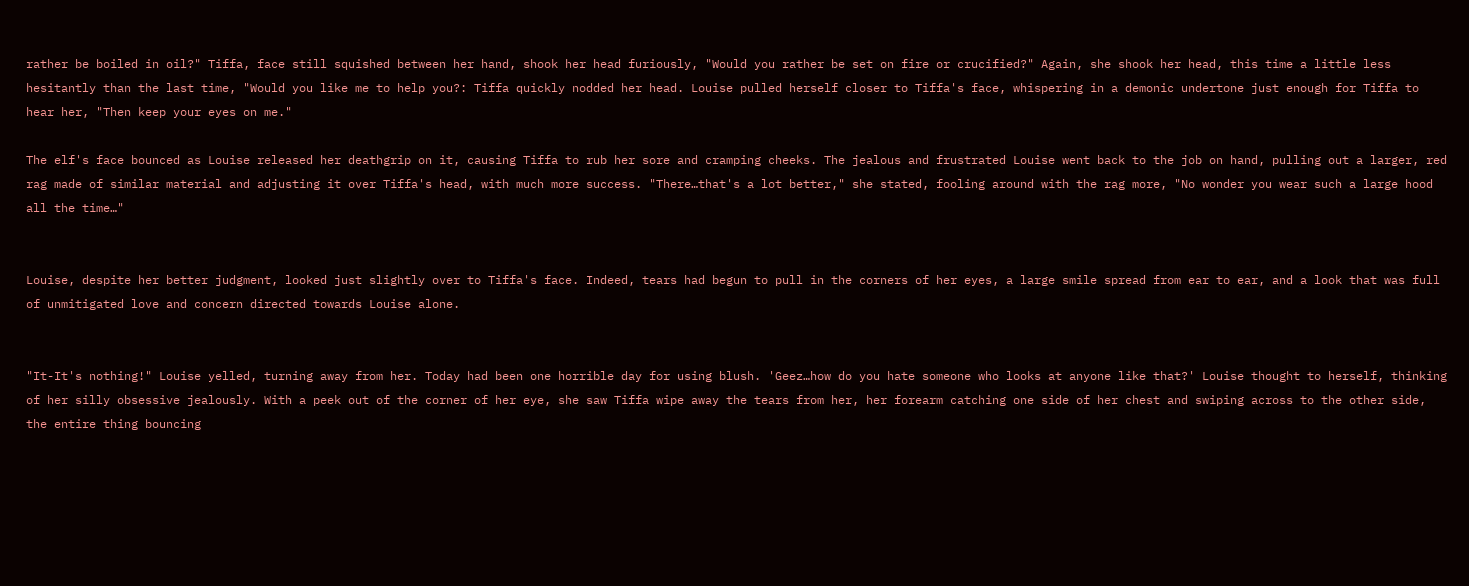rather be boiled in oil?" Tiffa, face still squished between her hand, shook her head furiously, "Would you rather be set on fire or crucified?" Again, she shook her head, this time a little less hesitantly than the last time, "Would you like me to help you?: Tiffa quickly nodded her head. Louise pulled herself closer to Tiffa's face, whispering in a demonic undertone just enough for Tiffa to hear her, "Then keep your eyes on me."

The elf's face bounced as Louise released her deathgrip on it, causing Tiffa to rub her sore and cramping cheeks. The jealous and frustrated Louise went back to the job on hand, pulling out a larger, red rag made of similar material and adjusting it over Tiffa's head, with much more success. "There…that's a lot better," she stated, fooling around with the rag more, "No wonder you wear such a large hood all the time…"


Louise, despite her better judgment, looked just slightly over to Tiffa's face. Indeed, tears had begun to pull in the corners of her eyes, a large smile spread from ear to ear, and a look that was full of unmitigated love and concern directed towards Louise alone.


"It-It's nothing!" Louise yelled, turning away from her. Today had been one horrible day for using blush. 'Geez…how do you hate someone who looks at anyone like that?' Louise thought to herself, thinking of her silly obsessive jealously. With a peek out of the corner of her eye, she saw Tiffa wipe away the tears from her, her forearm catching one side of her chest and swiping across to the other side, the entire thing bouncing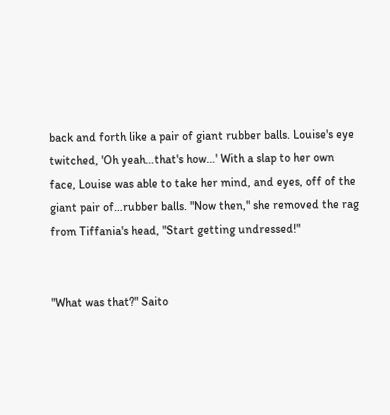back and forth like a pair of giant rubber balls. Louise's eye twitched, 'Oh yeah…that's how…' With a slap to her own face, Louise was able to take her mind, and eyes, off of the giant pair of…rubber balls. "Now then," she removed the rag from Tiffania's head, "Start getting undressed!"


"What was that?" Saito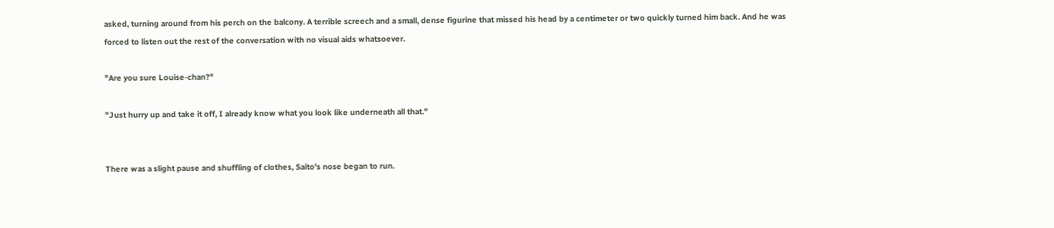asked, turning around from his perch on the balcony. A terrible screech and a small, dense figurine that missed his head by a centimeter or two quickly turned him back. And he was forced to listen out the rest of the conversation with no visual aids whatsoever.

"Are you sure Louise-chan?"

"Just hurry up and take it off, I already know what you look like underneath all that."


There was a slight pause and shuffling of clothes, Saito's nose began to run.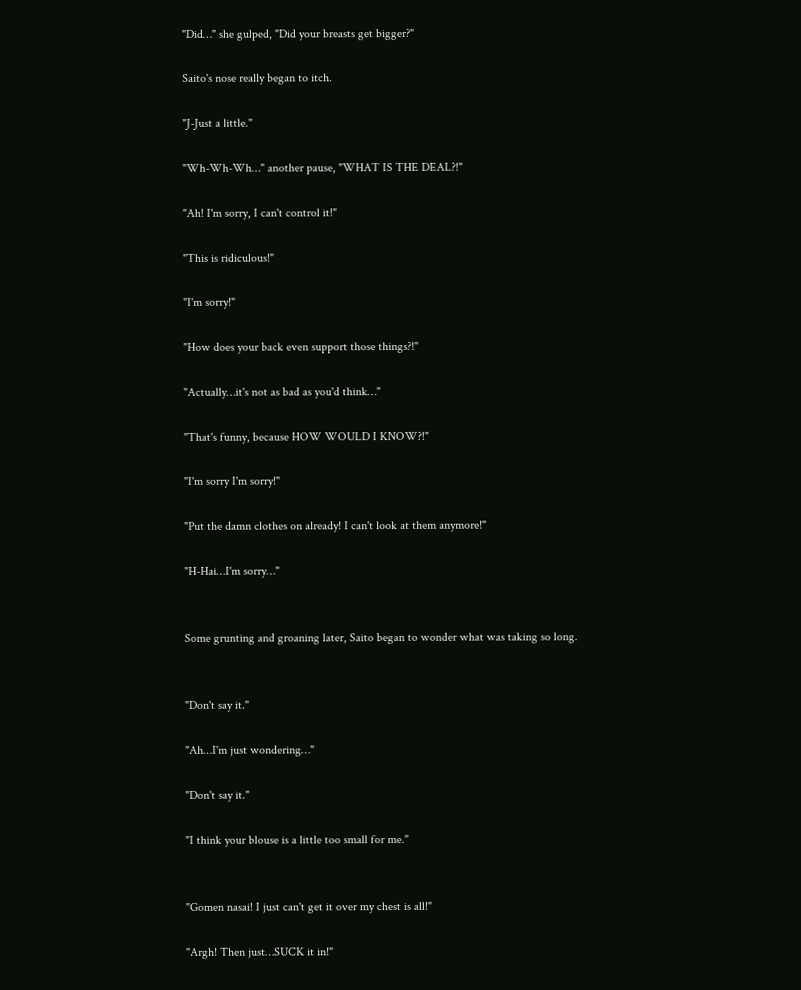"Did…" she gulped, "Did your breasts get bigger?"

Saito's nose really began to itch.

"J-Just a little."

"Wh-Wh-Wh…" another pause, "WHAT IS THE DEAL?!"

"Ah! I'm sorry, I can't control it!"

"This is ridiculous!"

"I'm sorry!"

"How does your back even support those things?!"

"Actually…it's not as bad as you'd think…"

"That's funny, because HOW WOULD I KNOW?!"

"I'm sorry I'm sorry!"

"Put the damn clothes on already! I can't look at them anymore!"

"H-Hai…I'm sorry…"


Some grunting and groaning later, Saito began to wonder what was taking so long.


"Don't say it."

"Ah…I'm just wondering…"

"Don't say it."

"I think your blouse is a little too small for me."


"Gomen nasai! I just can't get it over my chest is all!"

"Argh! Then just…SUCK it in!"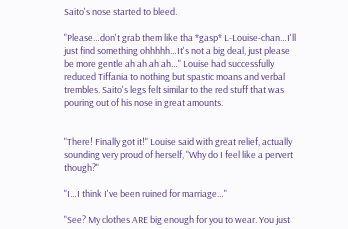Saito's nose started to bleed.

"Please…don't grab them like tha *gasp* L-Louise-chan…I'll just find something ohhhhh…It's not a big deal, just please be more gentle ah ah ah ah…" Louise had successfully reduced Tiffania to nothing but spastic moans and verbal trembles. Saito's legs felt similar to the red stuff that was pouring out of his nose in great amounts.


"There! Finally got it!" Louise said with great relief, actually sounding very proud of herself, "Why do I feel like a pervert though?"

"I…I think I've been ruined for marriage…"

"See? My clothes ARE big enough for you to wear. You just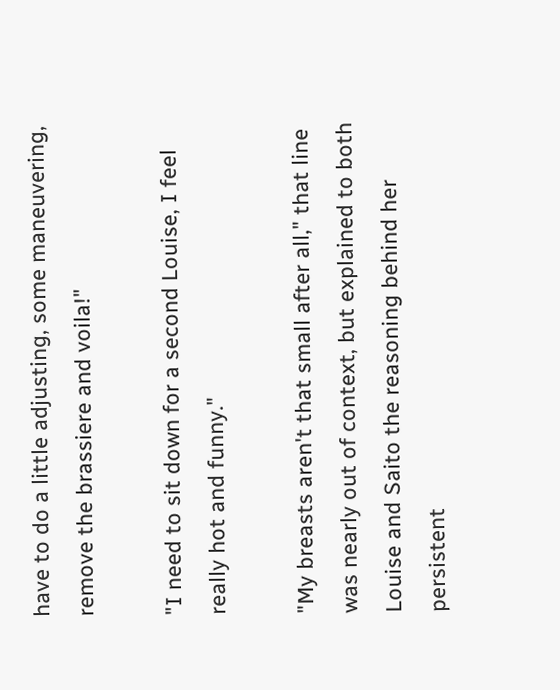have to do a little adjusting, some maneuvering, remove the brassiere and voila!"

"I need to sit down for a second Louise, I feel really hot and funny."

"My breasts aren't that small after all," that line was nearly out of context, but explained to both Louise and Saito the reasoning behind her persistent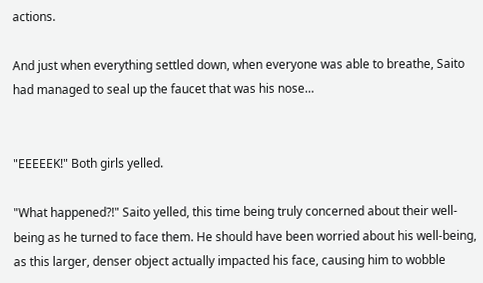actions.

And just when everything settled down, when everyone was able to breathe, Saito had managed to seal up the faucet that was his nose…


"EEEEEK!" Both girls yelled.

"What happened?!" Saito yelled, this time being truly concerned about their well-being as he turned to face them. He should have been worried about his well-being, as this larger, denser object actually impacted his face, causing him to wobble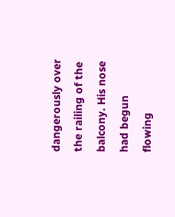dangerously over the railing of the balcony. His nose had begun flowing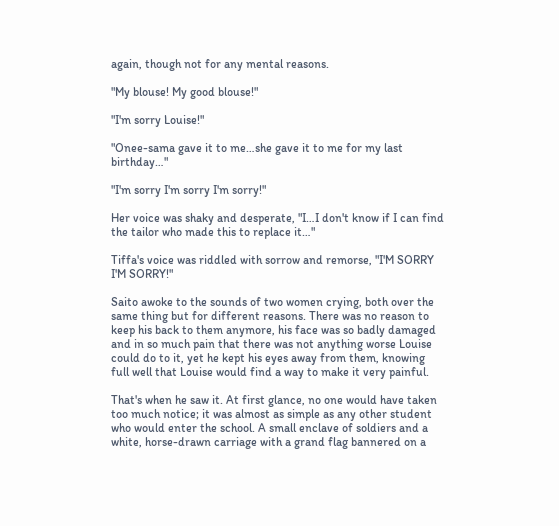again, though not for any mental reasons.

"My blouse! My good blouse!"

"I'm sorry Louise!"

"Onee-sama gave it to me…she gave it to me for my last birthday…"

"I'm sorry I'm sorry I'm sorry!"

Her voice was shaky and desperate, "I…I don't know if I can find the tailor who made this to replace it…"

Tiffa's voice was riddled with sorrow and remorse, "I'M SORRY I'M SORRY!"

Saito awoke to the sounds of two women crying, both over the same thing but for different reasons. There was no reason to keep his back to them anymore, his face was so badly damaged and in so much pain that there was not anything worse Louise could do to it, yet he kept his eyes away from them, knowing full well that Louise would find a way to make it very painful.

That's when he saw it. At first glance, no one would have taken too much notice; it was almost as simple as any other student who would enter the school. A small enclave of soldiers and a white, horse-drawn carriage with a grand flag bannered on a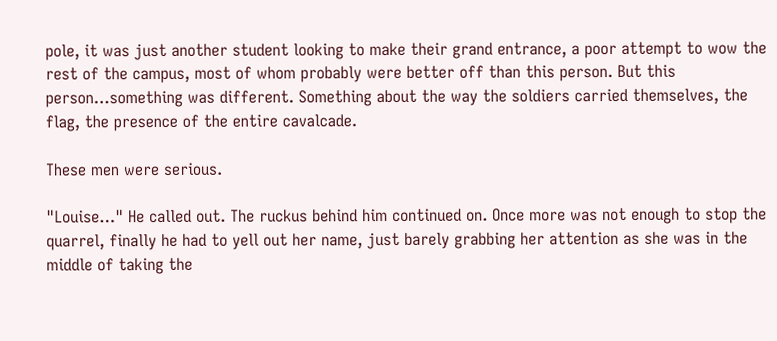pole, it was just another student looking to make their grand entrance, a poor attempt to wow the rest of the campus, most of whom probably were better off than this person. But this person…something was different. Something about the way the soldiers carried themselves, the flag, the presence of the entire cavalcade.

These men were serious.

"Louise…" He called out. The ruckus behind him continued on. Once more was not enough to stop the quarrel, finally he had to yell out her name, just barely grabbing her attention as she was in the middle of taking the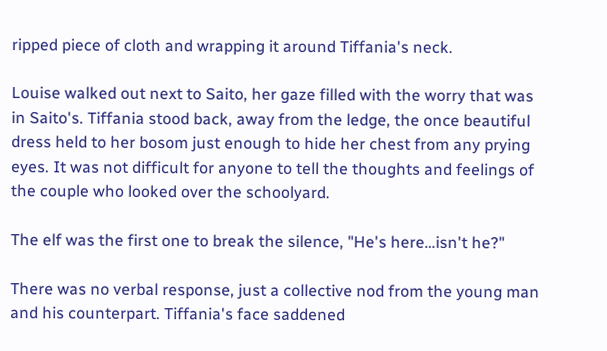ripped piece of cloth and wrapping it around Tiffania's neck.

Louise walked out next to Saito, her gaze filled with the worry that was in Saito's. Tiffania stood back, away from the ledge, the once beautiful dress held to her bosom just enough to hide her chest from any prying eyes. It was not difficult for anyone to tell the thoughts and feelings of the couple who looked over the schoolyard.

The elf was the first one to break the silence, "He's here…isn't he?"

There was no verbal response, just a collective nod from the young man and his counterpart. Tiffania's face saddened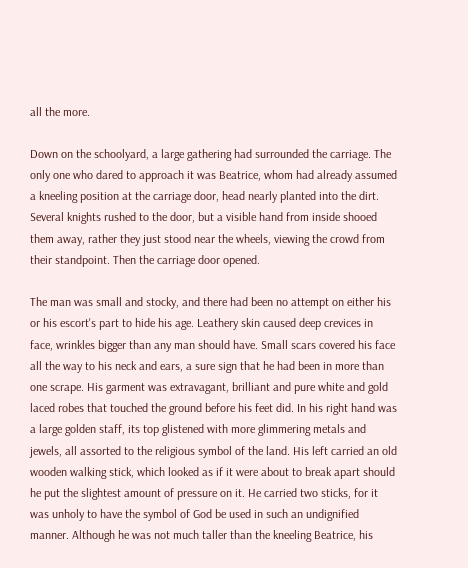all the more.

Down on the schoolyard, a large gathering had surrounded the carriage. The only one who dared to approach it was Beatrice, whom had already assumed a kneeling position at the carriage door, head nearly planted into the dirt. Several knights rushed to the door, but a visible hand from inside shooed them away, rather they just stood near the wheels, viewing the crowd from their standpoint. Then the carriage door opened.

The man was small and stocky, and there had been no attempt on either his or his escort's part to hide his age. Leathery skin caused deep crevices in face, wrinkles bigger than any man should have. Small scars covered his face all the way to his neck and ears, a sure sign that he had been in more than one scrape. His garment was extravagant, brilliant and pure white and gold laced robes that touched the ground before his feet did. In his right hand was a large golden staff, its top glistened with more glimmering metals and jewels, all assorted to the religious symbol of the land. His left carried an old wooden walking stick, which looked as if it were about to break apart should he put the slightest amount of pressure on it. He carried two sticks, for it was unholy to have the symbol of God be used in such an undignified manner. Although he was not much taller than the kneeling Beatrice, his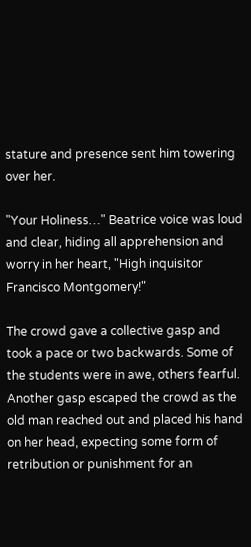stature and presence sent him towering over her.

"Your Holiness…" Beatrice voice was loud and clear, hiding all apprehension and worry in her heart, "High inquisitor Francisco Montgomery!"

The crowd gave a collective gasp and took a pace or two backwards. Some of the students were in awe, others fearful. Another gasp escaped the crowd as the old man reached out and placed his hand on her head, expecting some form of retribution or punishment for an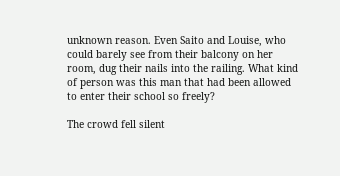unknown reason. Even Saito and Louise, who could barely see from their balcony on her room, dug their nails into the railing. What kind of person was this man that had been allowed to enter their school so freely?

The crowd fell silent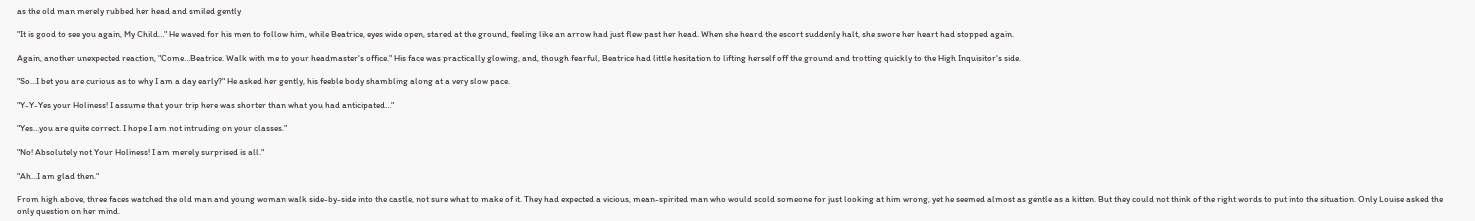as the old man merely rubbed her head and smiled gently

"It is good to see you again, My Child…" He waved for his men to follow him, while Beatrice, eyes wide open, stared at the ground, feeling like an arrow had just flew past her head. When she heard the escort suddenly halt, she swore her heart had stopped again.

Again, another unexpected reaction, "Come…Beatrice. Walk with me to your headmaster's office." His face was practically glowing, and, though fearful, Beatrice had little hesitation to lifting herself off the ground and trotting quickly to the High Inquisitor's side.

"So…I bet you are curious as to why I am a day early?" He asked her gently, his feeble body shambling along at a very slow pace.

"Y-Y-Yes your Holiness! I assume that your trip here was shorter than what you had anticipated…"

"Yes…you are quite correct. I hope I am not intruding on your classes."

"No! Absolutely not Your Holiness! I am merely surprised is all."

"Ah…I am glad then."

From high above, three faces watched the old man and young woman walk side-by-side into the castle, not sure what to make of it. They had expected a vicious, mean-spirited man who would scold someone for just looking at him wrong, yet he seemed almost as gentle as a kitten. But they could not think of the right words to put into the situation. Only Louise asked the only question on her mind.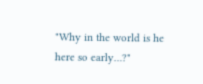"Why in the world is he here so early…?"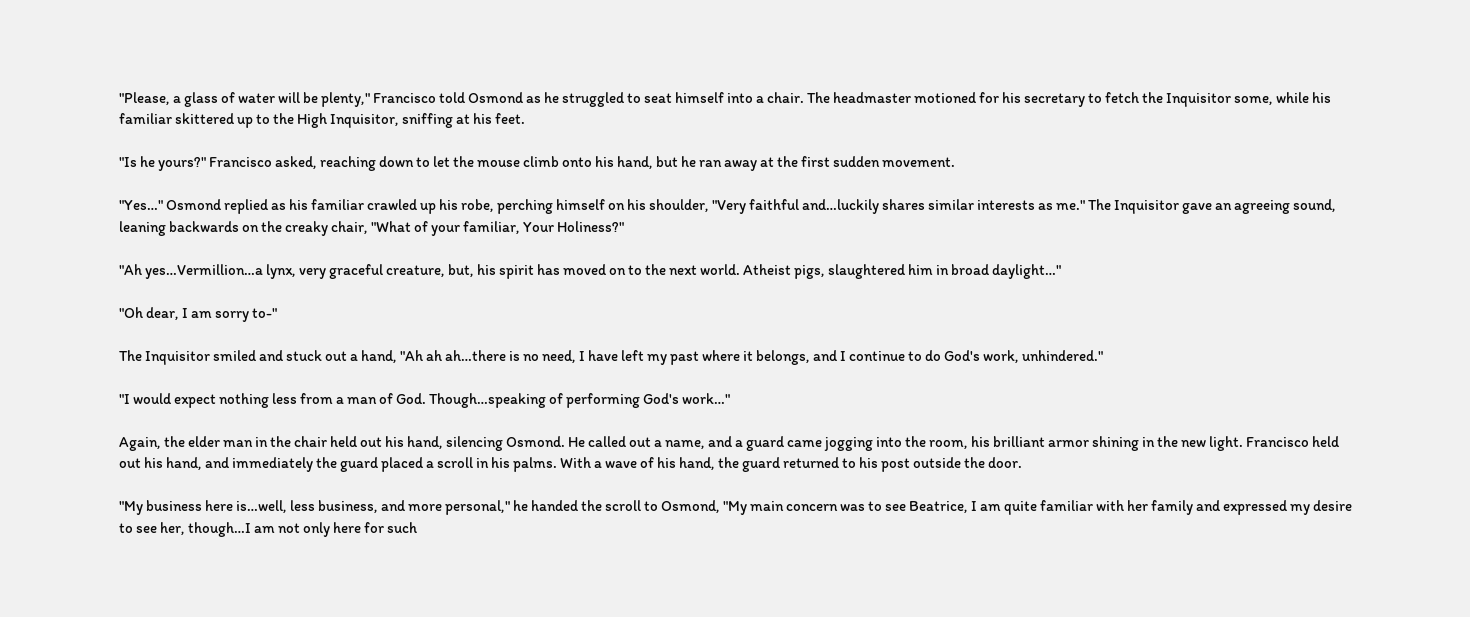"Please, a glass of water will be plenty," Francisco told Osmond as he struggled to seat himself into a chair. The headmaster motioned for his secretary to fetch the Inquisitor some, while his familiar skittered up to the High Inquisitor, sniffing at his feet.

"Is he yours?" Francisco asked, reaching down to let the mouse climb onto his hand, but he ran away at the first sudden movement.

"Yes…" Osmond replied as his familiar crawled up his robe, perching himself on his shoulder, "Very faithful and…luckily shares similar interests as me." The Inquisitor gave an agreeing sound, leaning backwards on the creaky chair, "What of your familiar, Your Holiness?"

"Ah yes…Vermillion…a lynx, very graceful creature, but, his spirit has moved on to the next world. Atheist pigs, slaughtered him in broad daylight…"

"Oh dear, I am sorry to-"

The Inquisitor smiled and stuck out a hand, "Ah ah ah…there is no need, I have left my past where it belongs, and I continue to do God's work, unhindered."

"I would expect nothing less from a man of God. Though…speaking of performing God's work…"

Again, the elder man in the chair held out his hand, silencing Osmond. He called out a name, and a guard came jogging into the room, his brilliant armor shining in the new light. Francisco held out his hand, and immediately the guard placed a scroll in his palms. With a wave of his hand, the guard returned to his post outside the door.

"My business here is…well, less business, and more personal," he handed the scroll to Osmond, "My main concern was to see Beatrice, I am quite familiar with her family and expressed my desire to see her, though…I am not only here for such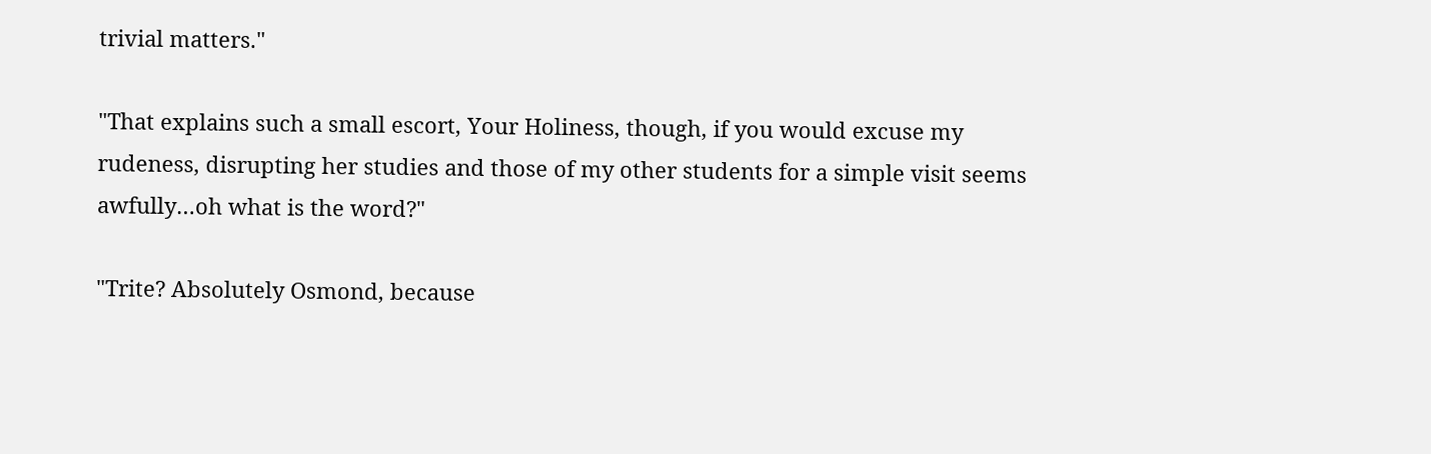trivial matters."

"That explains such a small escort, Your Holiness, though, if you would excuse my rudeness, disrupting her studies and those of my other students for a simple visit seems awfully…oh what is the word?"

"Trite? Absolutely Osmond, because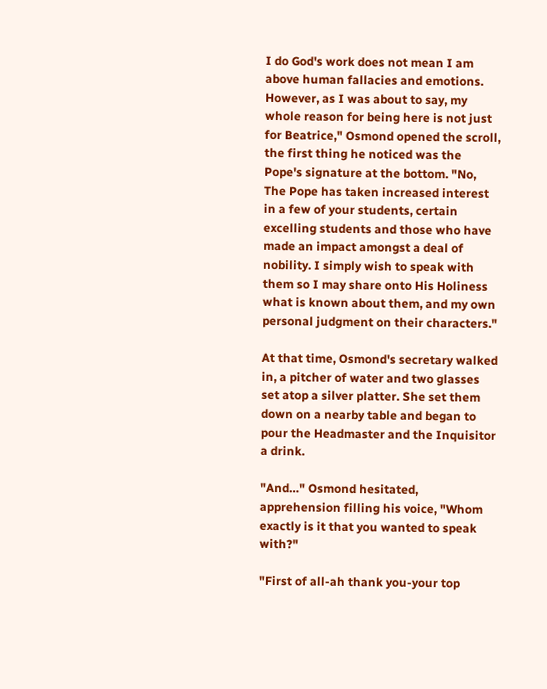I do God's work does not mean I am above human fallacies and emotions. However, as I was about to say, my whole reason for being here is not just for Beatrice," Osmond opened the scroll, the first thing he noticed was the Pope's signature at the bottom. "No, The Pope has taken increased interest in a few of your students, certain excelling students and those who have made an impact amongst a deal of nobility. I simply wish to speak with them so I may share onto His Holiness what is known about them, and my own personal judgment on their characters."

At that time, Osmond's secretary walked in, a pitcher of water and two glasses set atop a silver platter. She set them down on a nearby table and began to pour the Headmaster and the Inquisitor a drink.

"And…" Osmond hesitated, apprehension filling his voice, "Whom exactly is it that you wanted to speak with?"

"First of all-ah thank you-your top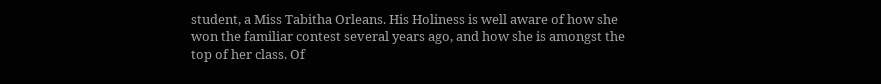student, a Miss Tabitha Orleans. His Holiness is well aware of how she won the familiar contest several years ago, and how she is amongst the top of her class. Of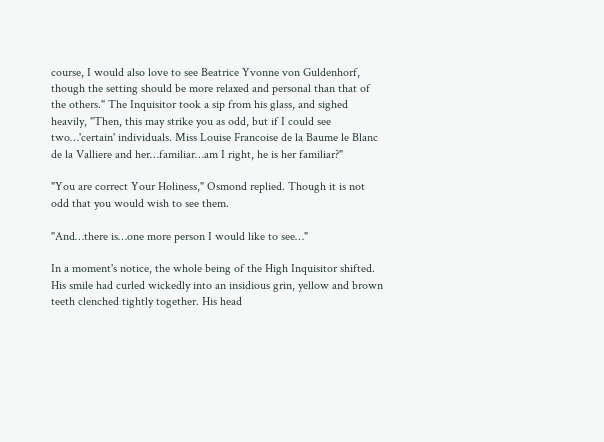course, I would also love to see Beatrice Yvonne von Guldenhorf, though the setting should be more relaxed and personal than that of the others." The Inquisitor took a sip from his glass, and sighed heavily, "Then, this may strike you as odd, but if I could see two…'certain' individuals. Miss Louise Francoise de la Baume le Blanc de la Valliere and her…familiar…am I right, he is her familiar?"

"You are correct Your Holiness," Osmond replied. Though it is not odd that you would wish to see them.

"And…there is…one more person I would like to see…"

In a moment's notice, the whole being of the High Inquisitor shifted. His smile had curled wickedly into an insidious grin, yellow and brown teeth clenched tightly together. His head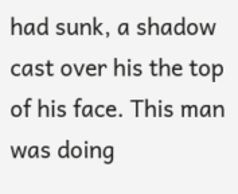had sunk, a shadow cast over his the top of his face. This man was doing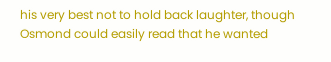his very best not to hold back laughter, though Osmond could easily read that he wanted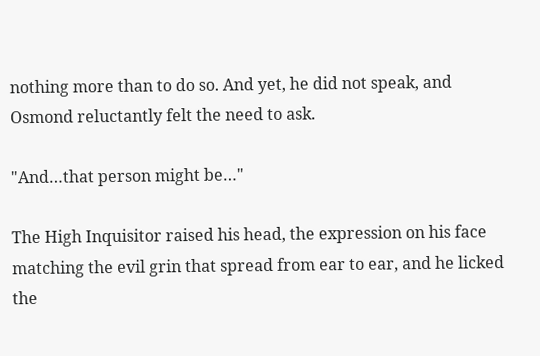nothing more than to do so. And yet, he did not speak, and Osmond reluctantly felt the need to ask.

"And…that person might be…"

The High Inquisitor raised his head, the expression on his face matching the evil grin that spread from ear to ear, and he licked the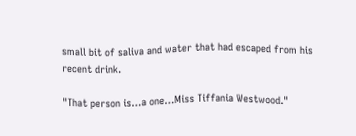small bit of saliva and water that had escaped from his recent drink.

"That person is…a one…Miss Tiffania Westwood."